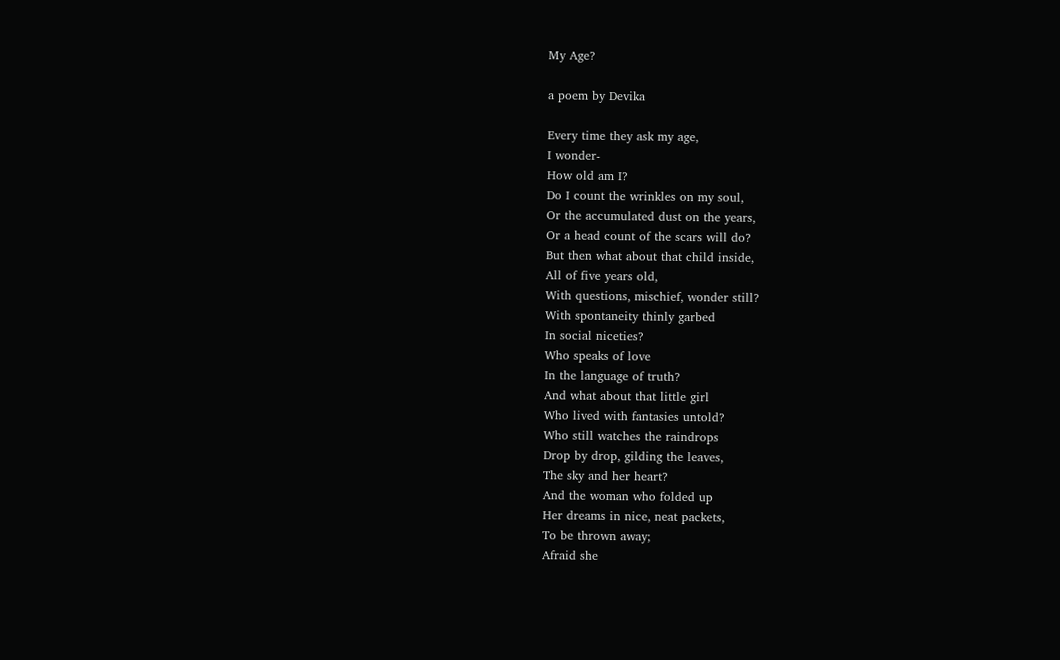My Age?

a poem by Devika

Every time they ask my age,
I wonder-
How old am I?
Do I count the wrinkles on my soul,
Or the accumulated dust on the years,
Or a head count of the scars will do?
But then what about that child inside,
All of five years old,
With questions, mischief, wonder still?
With spontaneity thinly garbed
In social niceties?
Who speaks of love
In the language of truth?
And what about that little girl
Who lived with fantasies untold?
Who still watches the raindrops
Drop by drop, gilding the leaves,
The sky and her heart?
And the woman who folded up
Her dreams in nice, neat packets,
To be thrown away;
Afraid she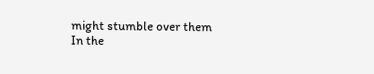might stumble over them
In the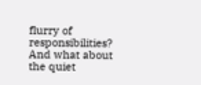flurry of responsibilities?
And what about the quiet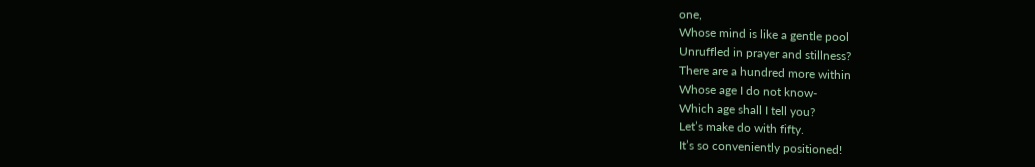one,
Whose mind is like a gentle pool
Unruffled in prayer and stillness?
There are a hundred more within
Whose age I do not know-
Which age shall I tell you?
Let’s make do with fifty.
It’s so conveniently positioned!